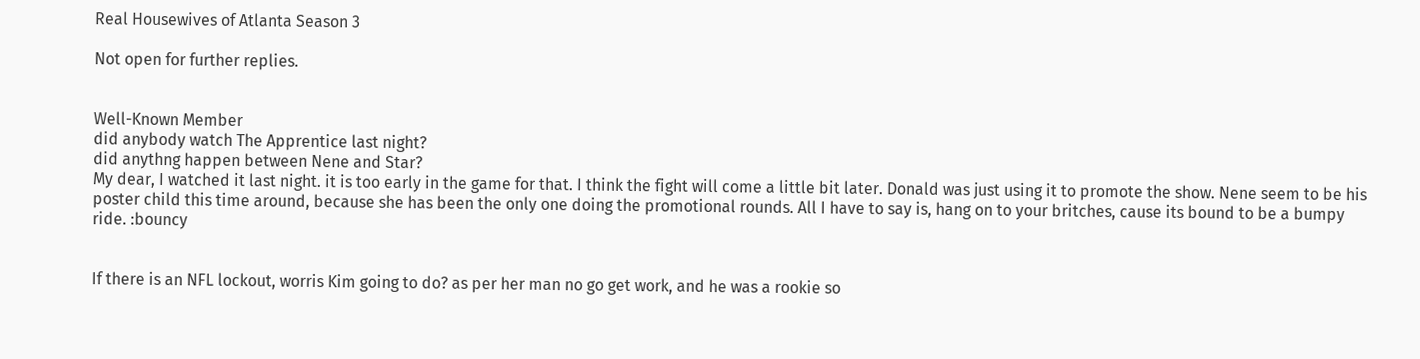Real Housewives of Atlanta Season 3

Not open for further replies.


Well-Known Member
did anybody watch The Apprentice last night?
did anythng happen between Nene and Star?
My dear, I watched it last night. it is too early in the game for that. I think the fight will come a little bit later. Donald was just using it to promote the show. Nene seem to be his poster child this time around, because she has been the only one doing the promotional rounds. All I have to say is, hang on to your britches, cause its bound to be a bumpy ride. :bouncy


If there is an NFL lockout, worris Kim going to do? as per her man no go get work, and he was a rookie so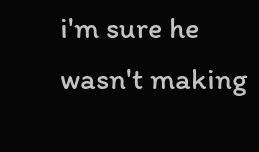i'm sure he wasn't making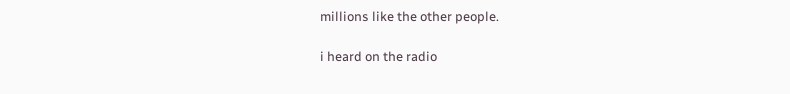millions like the other people.

i heard on the radio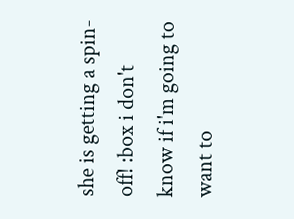she is getting a spin-off! :box i don't know if i'm going to want to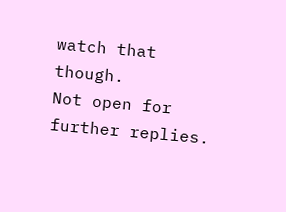watch that though.
Not open for further replies.